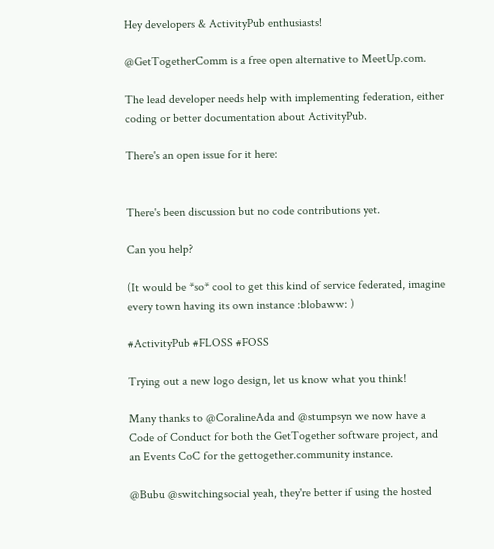Hey developers & ActivityPub enthusiasts!

@GetTogetherComm is a free open alternative to MeetUp.com.

The lead developer needs help with implementing federation, either coding or better documentation about ActivityPub.

There's an open issue for it here:


There's been discussion but no code contributions yet.

Can you help?

(It would be *so* cool to get this kind of service federated, imagine every town having its own instance :blobaww: )

#ActivityPub #FLOSS #FOSS

Trying out a new logo design, let us know what you think!

Many thanks to @CoralineAda and @stumpsyn we now have a Code of Conduct for both the GetTogether software project, and an Events CoC for the gettogether.community instance.

@Bubu @switchingsocial yeah, they're better if using the hosted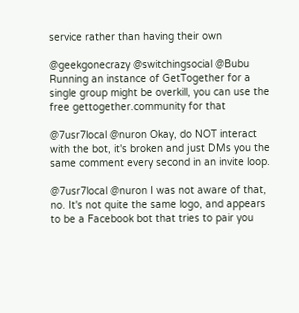service rather than having their own

@geekgonecrazy @switchingsocial @Bubu Running an instance of GetTogether for a single group might be overkill, you can use the free gettogether.community for that

@7usr7local @nuron Okay, do NOT interact with the bot, it's broken and just DMs you the same comment every second in an invite loop.

@7usr7local @nuron I was not aware of that, no. It's not quite the same logo, and appears to be a Facebook bot that tries to pair you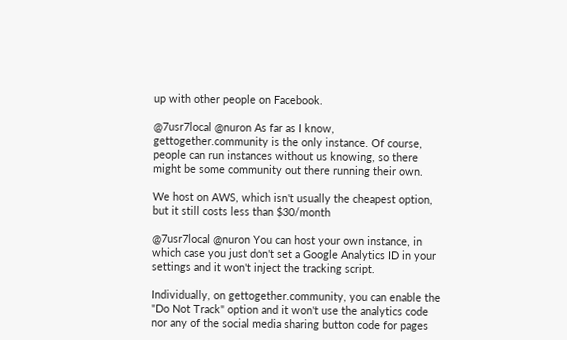up with other people on Facebook.

@7usr7local @nuron As far as I know, gettogether.community is the only instance. Of course, people can run instances without us knowing, so there might be some community out there running their own.

We host on AWS, which isn't usually the cheapest option, but it still costs less than $30/month

@7usr7local @nuron You can host your own instance, in which case you just don't set a Google Analytics ID in your settings and it won't inject the tracking script.

Individually, on gettogether.community, you can enable the "Do Not Track" option and it won't use the analytics code nor any of the social media sharing button code for pages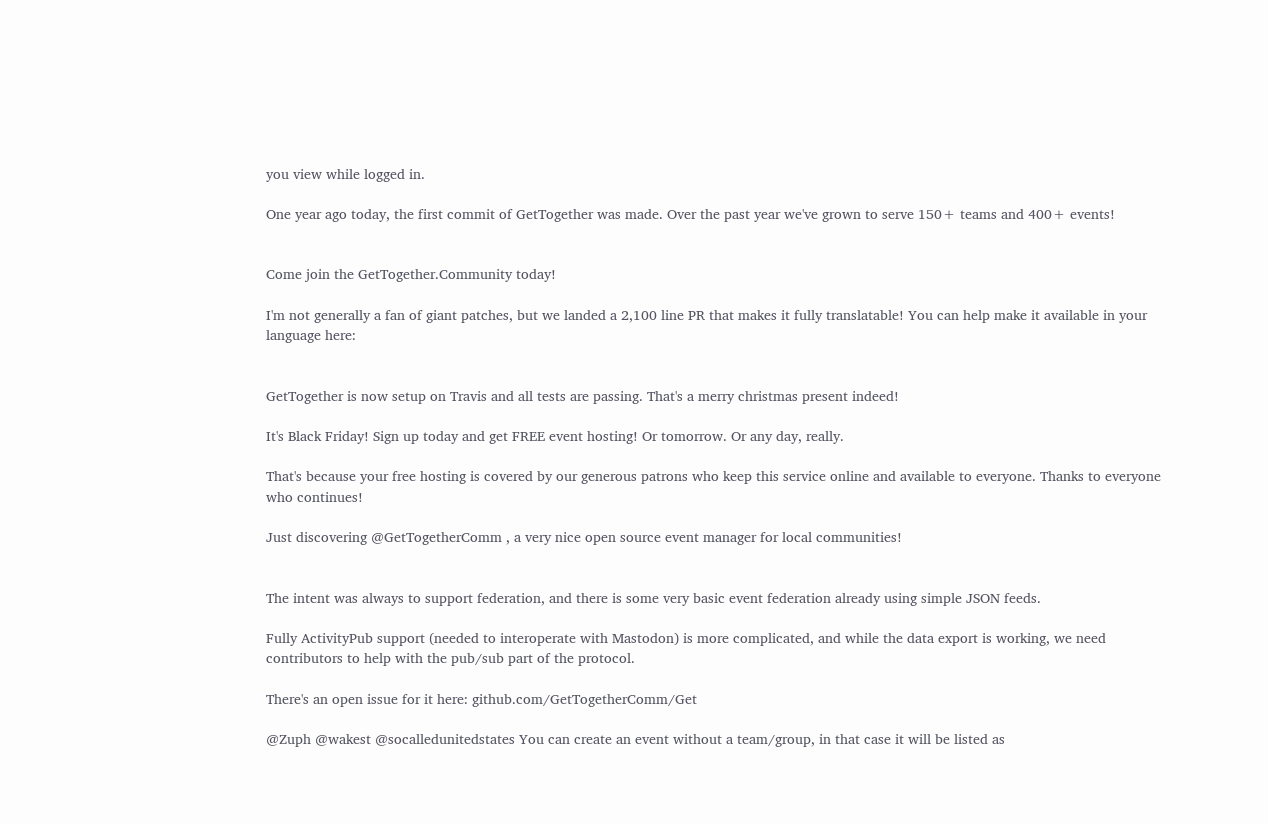you view while logged in.

One year ago today, the first commit of GetTogether was made. Over the past year we've grown to serve 150+ teams and 400+ events!


Come join the GetTogether.Community today!

I'm not generally a fan of giant patches, but we landed a 2,100 line PR that makes it fully translatable! You can help make it available in your language here:


GetTogether is now setup on Travis and all tests are passing. That's a merry christmas present indeed!

It's Black Friday! Sign up today and get FREE event hosting! Or tomorrow. Or any day, really.

That's because your free hosting is covered by our generous patrons who keep this service online and available to everyone. Thanks to everyone who continues!

Just discovering @GetTogetherComm , a very nice open source event manager for local communities!


The intent was always to support federation, and there is some very basic event federation already using simple JSON feeds.

Fully ActivityPub support (needed to interoperate with Mastodon) is more complicated, and while the data export is working, we need contributors to help with the pub/sub part of the protocol.

There's an open issue for it here: github.com/GetTogetherComm/Get

@Zuph @wakest @socalledunitedstates You can create an event without a team/group, in that case it will be listed as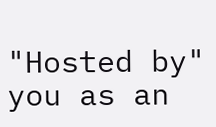"Hosted by" you as an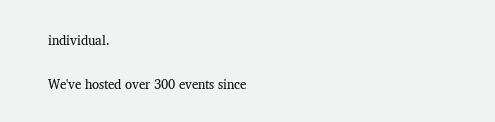individual.

We've hosted over 300 events since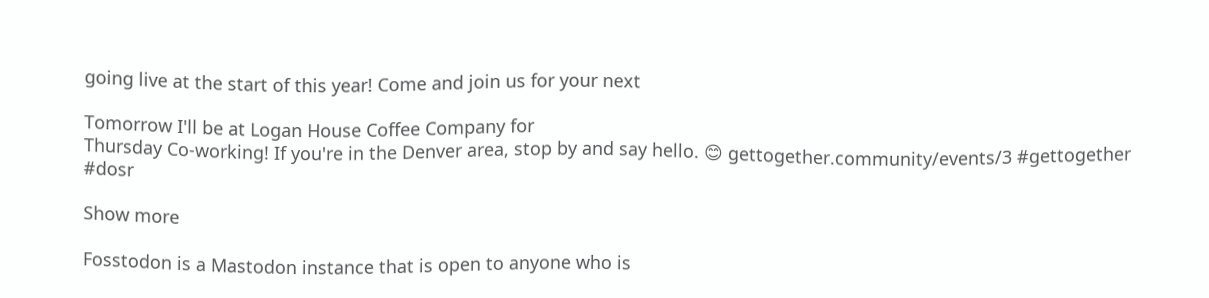going live at the start of this year! Come and join us for your next

Tomorrow I'll be at Logan House Coffee Company for
Thursday Co-working! If you're in the Denver area, stop by and say hello. 😊 gettogether.community/events/3 #gettogether #dosr

Show more

Fosstodon is a Mastodon instance that is open to anyone who is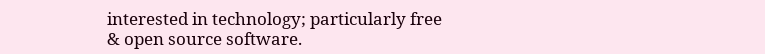interested in technology; particularly free & open source software.